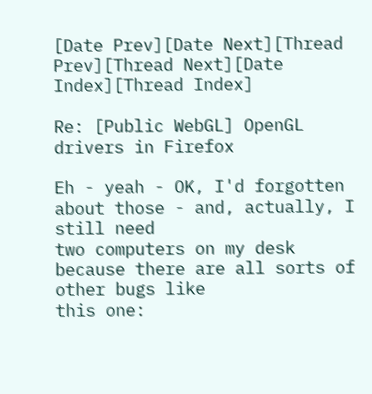[Date Prev][Date Next][Thread Prev][Thread Next][Date Index][Thread Index]

Re: [Public WebGL] OpenGL drivers in Firefox

Eh - yeah - OK, I'd forgotten about those - and, actually, I still need
two computers on my desk because there are all sorts of other bugs like
this one: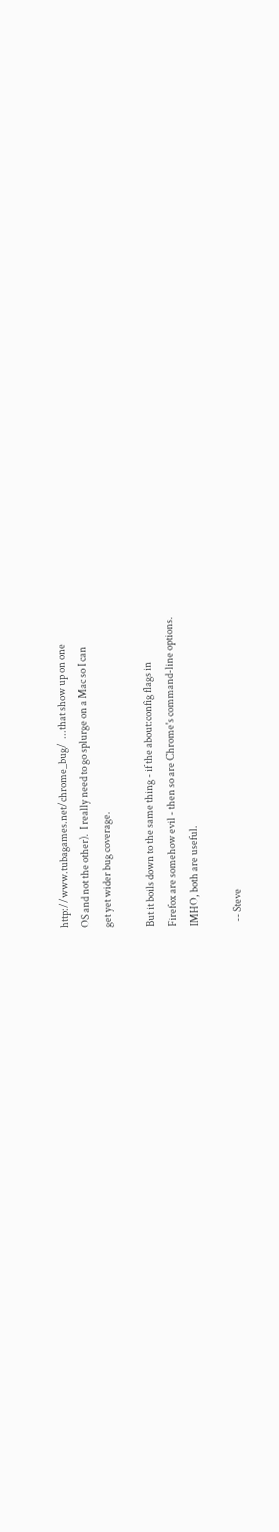http://www.tubagames.net/chrome_bug/  ...that show up on one
OS and not the other).  I really need to go splurge on a Mac so I can
get yet wider bug coverage.

But it boils down to the same thing - if the about:config flags in
Firefox are somehow evil - then so are Chrome's command-line options.
IMHO, both are useful.

  -- Steve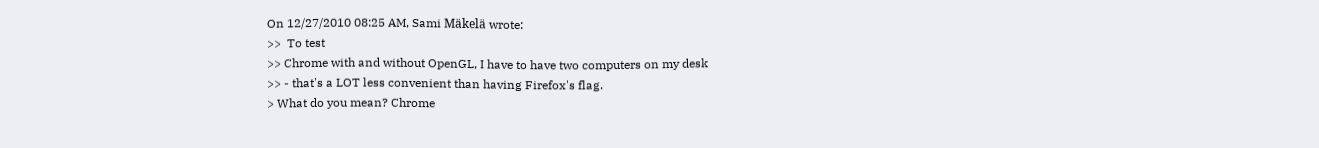On 12/27/2010 08:25 AM, Sami Mäkelä wrote:
>>  To test
>> Chrome with and without OpenGL, I have to have two computers on my desk
>> - that's a LOT less convenient than having Firefox's flag.
> What do you mean? Chrome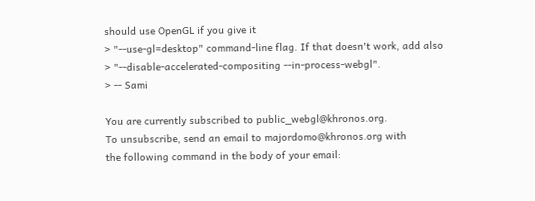should use OpenGL if you give it
> "--use-gl=desktop" command-line flag. If that doesn't work, add also
> "--disable-accelerated-compositing --in-process-webgl".
> -- Sami

You are currently subscribed to public_webgl@khronos.org.
To unsubscribe, send an email to majordomo@khronos.org with
the following command in the body of your email: